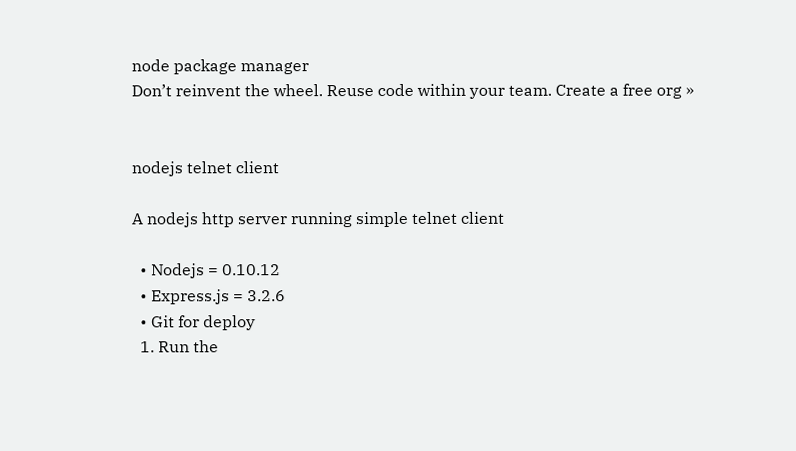node package manager
Don’t reinvent the wheel. Reuse code within your team. Create a free org »


nodejs telnet client

A nodejs http server running simple telnet client

  • Nodejs = 0.10.12
  • Express.js = 3.2.6
  • Git for deploy
  1. Run the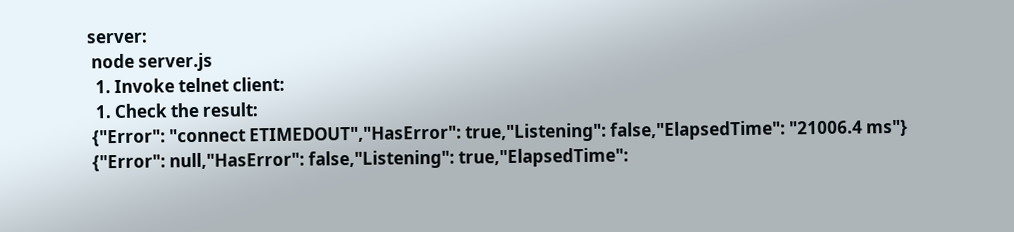server:
 node server.js
  1. Invoke telnet client:
  1. Check the result:
 {"Error": "connect ETIMEDOUT","HasError": true,"Listening": false,"ElapsedTime": "21006.4 ms"}
 {"Error": null,"HasError": false,"Listening": true,"ElapsedTime":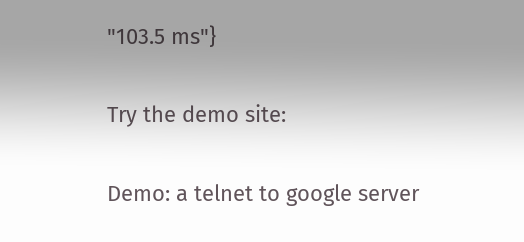"103.5 ms"}

Try the demo site:

Demo: a telnet to google server